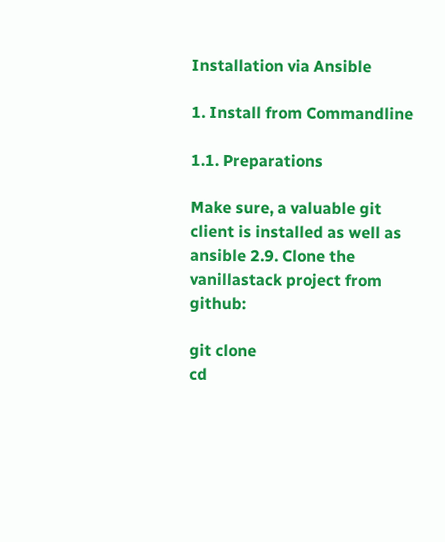Installation via Ansible

1. Install from Commandline

1.1. Preparations

Make sure, a valuable git client is installed as well as ansible 2.9. Clone the vanillastack project from github:

git clone
cd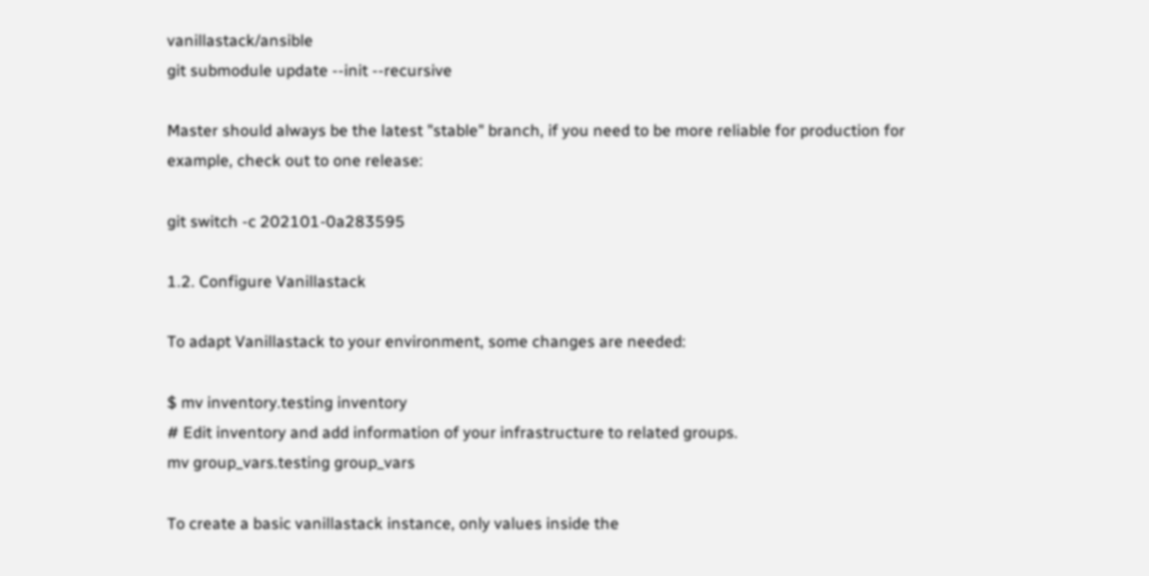vanillastack/ansible
git submodule update --init --recursive

Master should always be the latest "stable" branch, if you need to be more reliable for production for example, check out to one release:

git switch -c 202101-0a283595

1.2. Configure Vanillastack

To adapt Vanillastack to your environment, some changes are needed:

$ mv inventory.testing inventory
# Edit inventory and add information of your infrastructure to related groups.
mv group_vars.testing group_vars

To create a basic vanillastack instance, only values inside the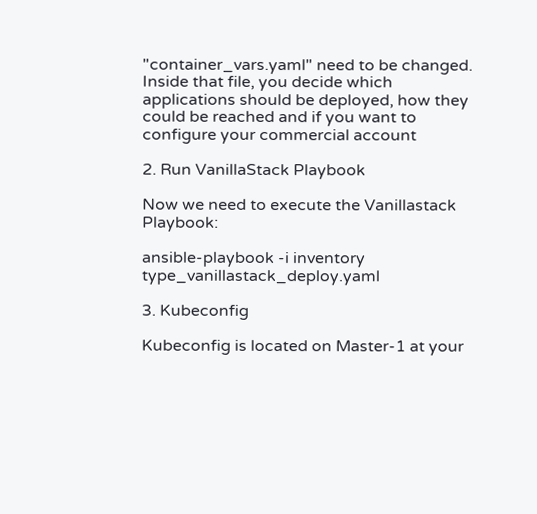"container_vars.yaml" need to be changed. Inside that file, you decide which applications should be deployed, how they could be reached and if you want to configure your commercial account

2. Run VanillaStack Playbook

Now we need to execute the Vanillastack Playbook:

ansible-playbook -i inventory type_vanillastack_deploy.yaml

3. Kubeconfig

Kubeconfig is located on Master-1 at your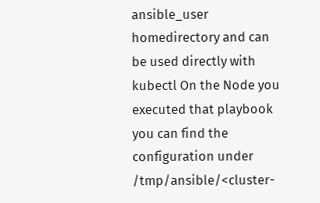ansible_user homedirectory and can be used directly with kubectl On the Node you executed that playbook you can find the configuration under /tmp/ansible/<cluster-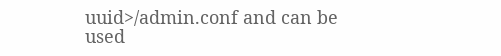uuid>/admin.conf and can be used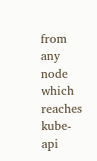from any node which reaches kube-api